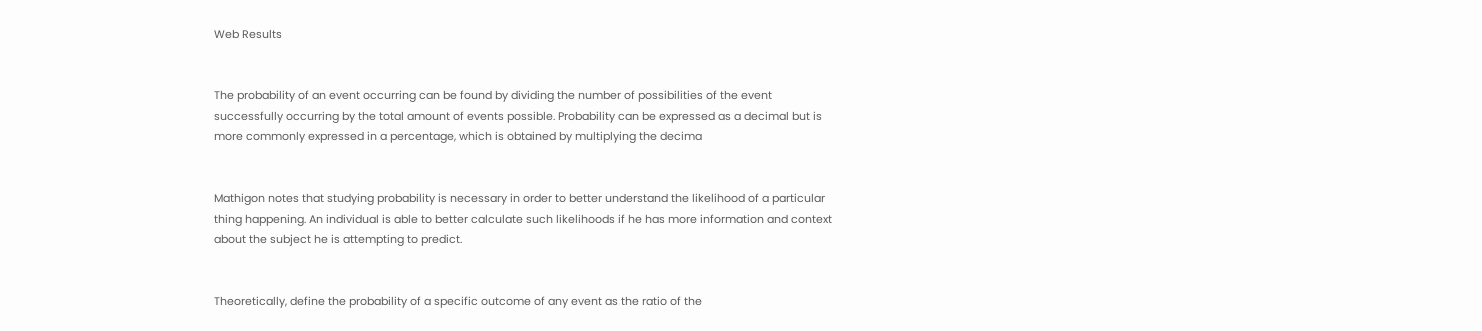Web Results


The probability of an event occurring can be found by dividing the number of possibilities of the event successfully occurring by the total amount of events possible. Probability can be expressed as a decimal but is more commonly expressed in a percentage, which is obtained by multiplying the decima


Mathigon notes that studying probability is necessary in order to better understand the likelihood of a particular thing happening. An individual is able to better calculate such likelihoods if he has more information and context about the subject he is attempting to predict.


Theoretically, define the probability of a specific outcome of any event as the ratio of the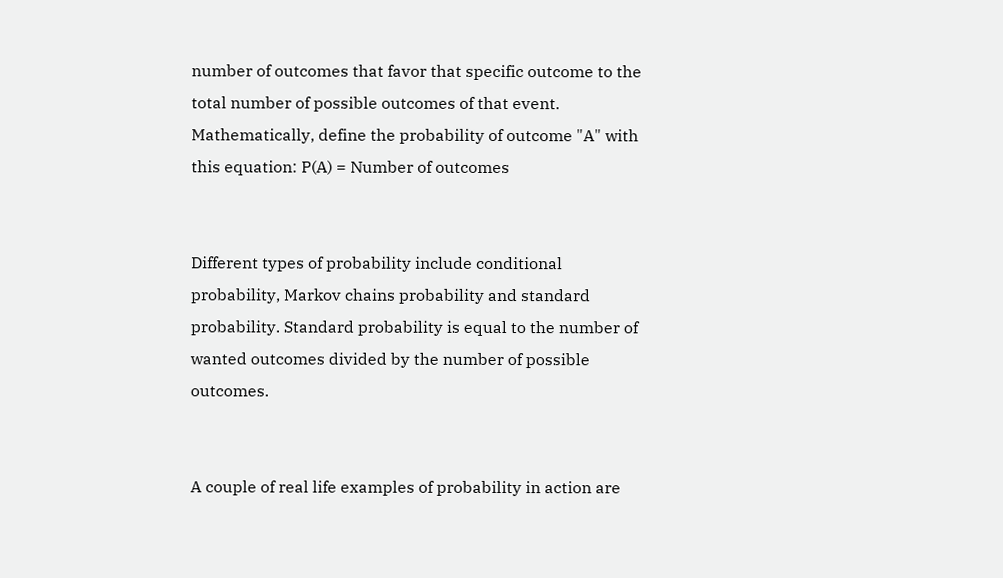number of outcomes that favor that specific outcome to the total number of possible outcomes of that event. Mathematically, define the probability of outcome "A" with this equation: P(A) = Number of outcomes


Different types of probability include conditional probability, Markov chains probability and standard probability. Standard probability is equal to the number of wanted outcomes divided by the number of possible outcomes.


A couple of real life examples of probability in action are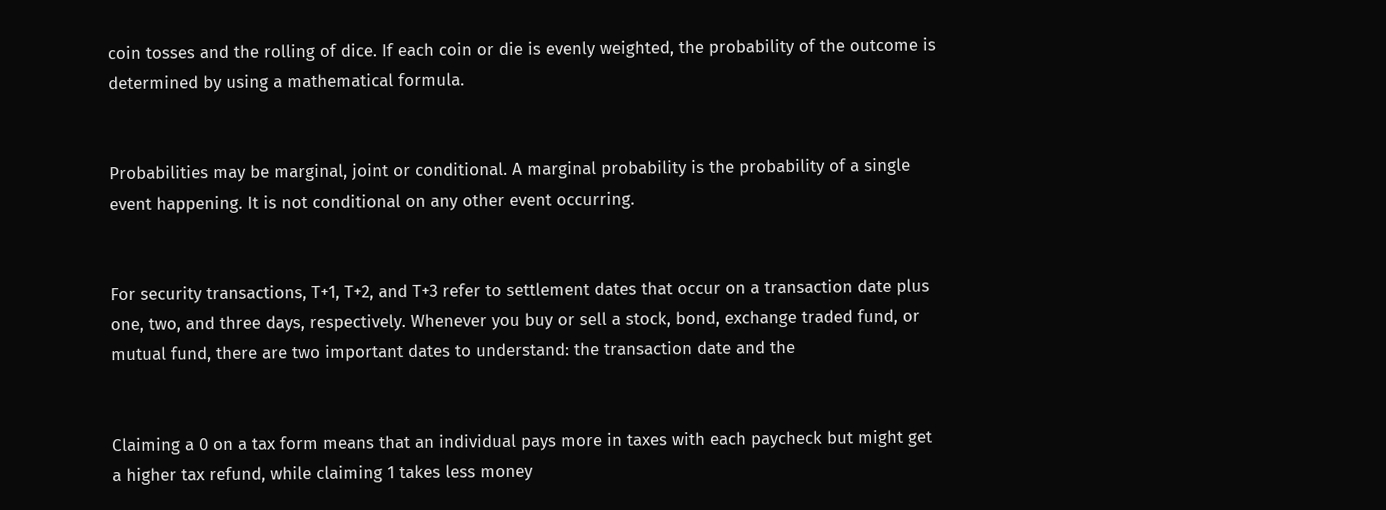coin tosses and the rolling of dice. If each coin or die is evenly weighted, the probability of the outcome is determined by using a mathematical formula.


Probabilities may be marginal, joint or conditional. A marginal probability is the probability of a single event happening. It is not conditional on any other event occurring.


For security transactions, T+1, T+2, and T+3 refer to settlement dates that occur on a transaction date plus one, two, and three days, respectively. Whenever you buy or sell a stock, bond, exchange traded fund, or mutual fund, there are two important dates to understand: the transaction date and the


Claiming a 0 on a tax form means that an individual pays more in taxes with each paycheck but might get a higher tax refund, while claiming 1 takes less money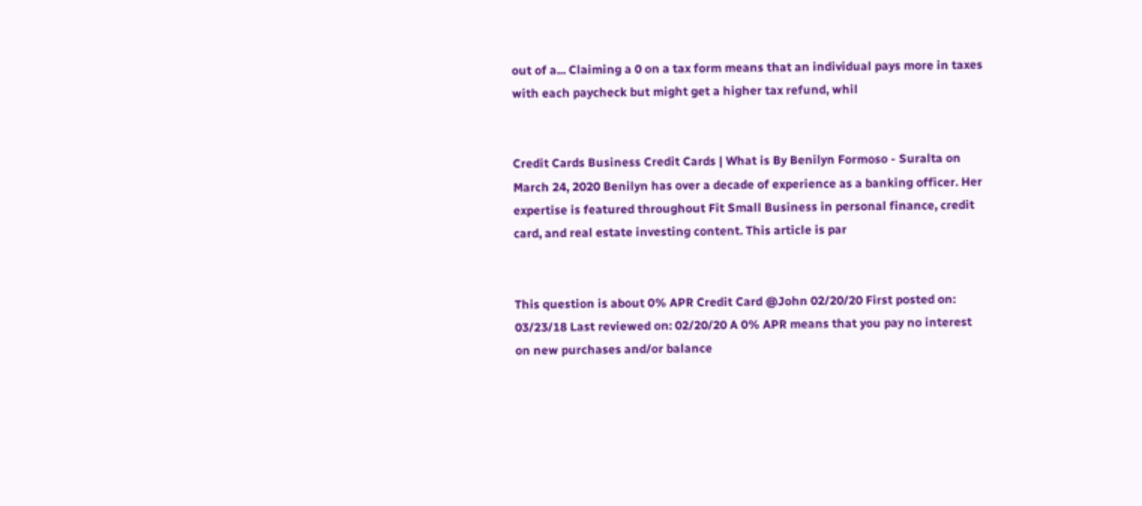out of a... Claiming a 0 on a tax form means that an individual pays more in taxes with each paycheck but might get a higher tax refund, whil


Credit Cards Business Credit Cards | What is By Benilyn Formoso - Suralta on March 24, 2020 Benilyn has over a decade of experience as a banking officer. Her expertise is featured throughout Fit Small Business in personal finance, credit card, and real estate investing content. This article is par


This question is about 0% APR Credit Card @John 02/20/20 First posted on: 03/23/18 Last reviewed on: 02/20/20 A 0% APR means that you pay no interest on new purchases and/or balance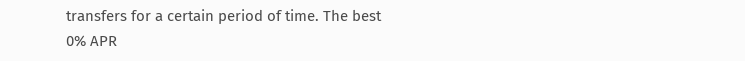transfers for a certain period of time. The best 0% APR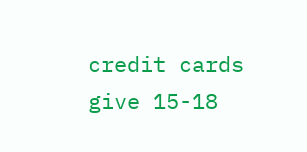credit cards give 15-18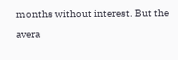months without interest. But the avera